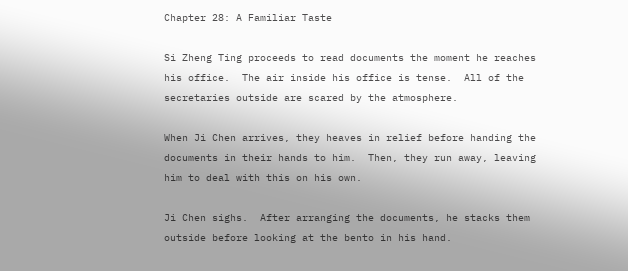Chapter 28: A Familiar Taste

Si Zheng Ting proceeds to read documents the moment he reaches his office.  The air inside his office is tense.  All of the secretaries outside are scared by the atmosphere.

When Ji Chen arrives, they heaves in relief before handing the documents in their hands to him.  Then, they run away, leaving him to deal with this on his own.

Ji Chen sighs.  After arranging the documents, he stacks them outside before looking at the bento in his hand.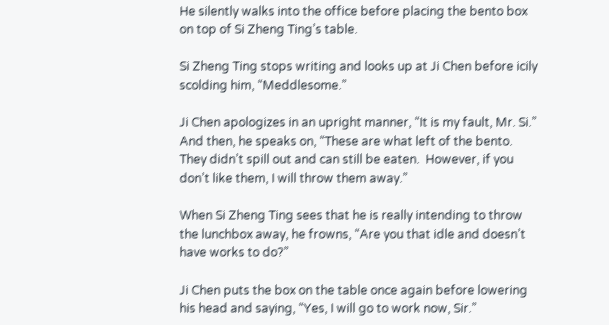He silently walks into the office before placing the bento box on top of Si Zheng Ting’s table.

Si Zheng Ting stops writing and looks up at Ji Chen before icily scolding him, “Meddlesome.”

Ji Chen apologizes in an upright manner, “It is my fault, Mr. Si.”  And then, he speaks on, “These are what left of the bento.  They didn’t spill out and can still be eaten.  However, if you don’t like them, I will throw them away.”

When Si Zheng Ting sees that he is really intending to throw the lunchbox away, he frowns, “Are you that idle and doesn’t have works to do?”

Ji Chen puts the box on the table once again before lowering his head and saying, “Yes, I will go to work now, Sir.”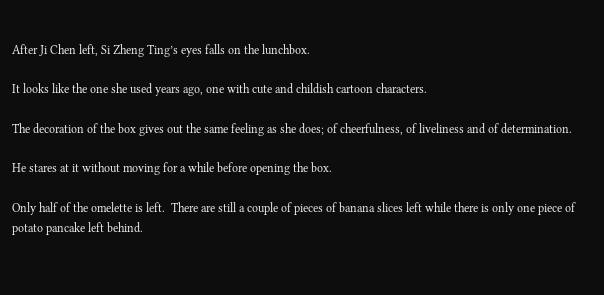After Ji Chen left, Si Zheng Ting’s eyes falls on the lunchbox.

It looks like the one she used years ago, one with cute and childish cartoon characters.

The decoration of the box gives out the same feeling as she does; of cheerfulness, of liveliness and of determination.

He stares at it without moving for a while before opening the box.

Only half of the omelette is left.  There are still a couple of pieces of banana slices left while there is only one piece of potato pancake left behind.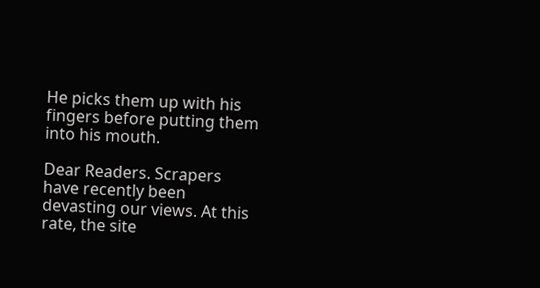He picks them up with his fingers before putting them into his mouth.

Dear Readers. Scrapers have recently been devasting our views. At this rate, the site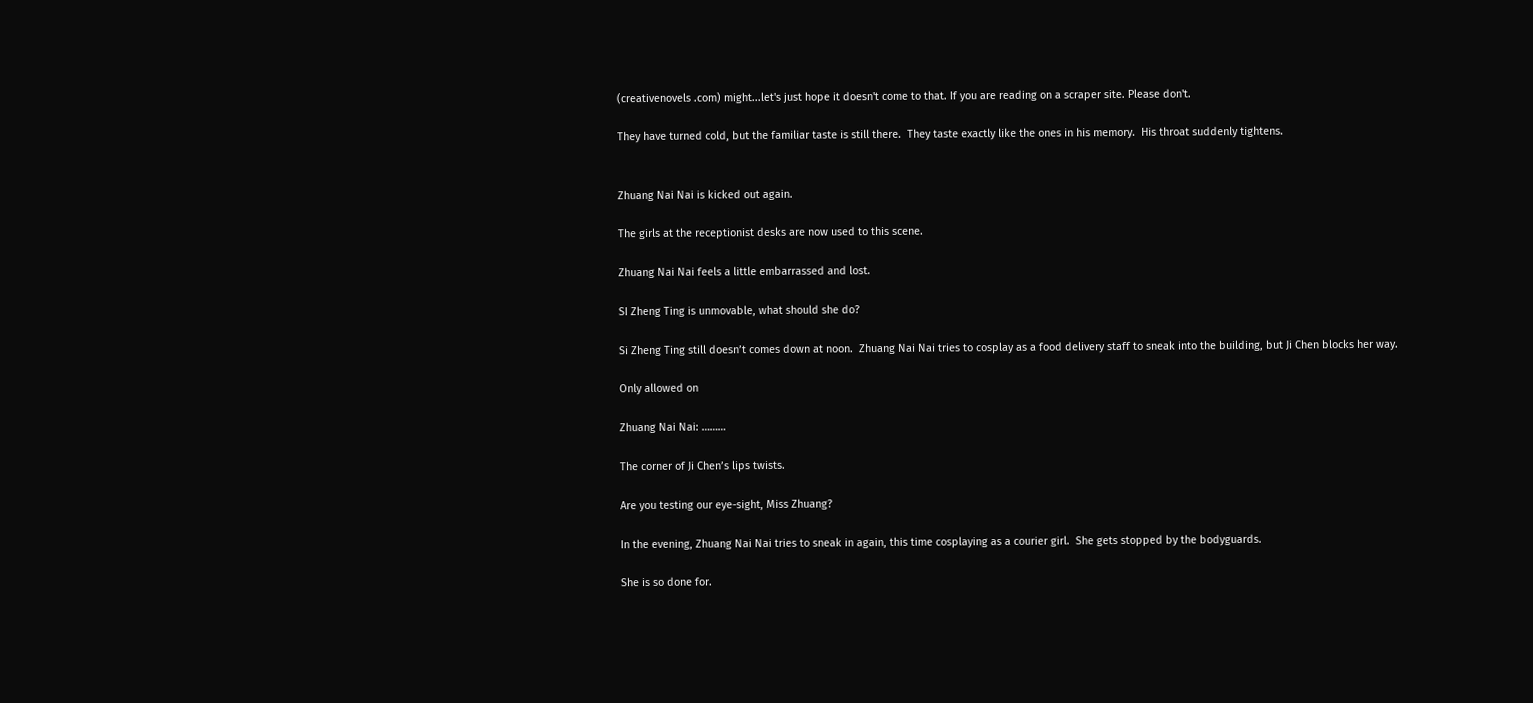(creativenovels .com) might...let's just hope it doesn't come to that. If you are reading on a scraper site. Please don't.

They have turned cold, but the familiar taste is still there.  They taste exactly like the ones in his memory.  His throat suddenly tightens.


Zhuang Nai Nai is kicked out again.

The girls at the receptionist desks are now used to this scene.

Zhuang Nai Nai feels a little embarrassed and lost.

SI Zheng Ting is unmovable, what should she do?

Si Zheng Ting still doesn’t comes down at noon.  Zhuang Nai Nai tries to cosplay as a food delivery staff to sneak into the building, but Ji Chen blocks her way.

Only allowed on

Zhuang Nai Nai: ………

The corner of Ji Chen’s lips twists.

Are you testing our eye-sight, Miss Zhuang?

In the evening, Zhuang Nai Nai tries to sneak in again, this time cosplaying as a courier girl.  She gets stopped by the bodyguards.

She is so done for.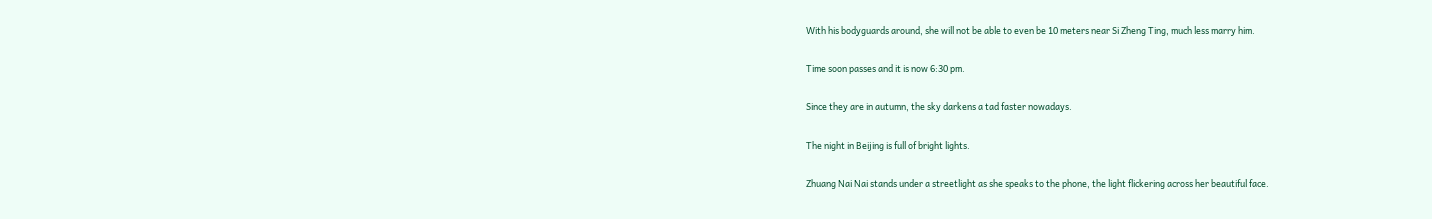With his bodyguards around, she will not be able to even be 10 meters near Si Zheng Ting, much less marry him.

Time soon passes and it is now 6:30 pm.

Since they are in autumn, the sky darkens a tad faster nowadays.

The night in Beijing is full of bright lights.

Zhuang Nai Nai stands under a streetlight as she speaks to the phone, the light flickering across her beautiful face.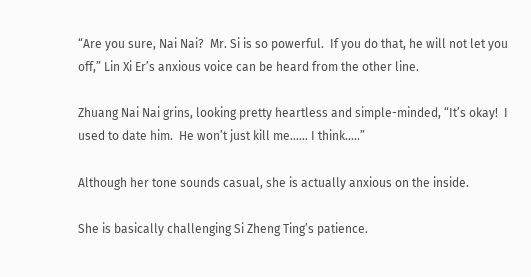“Are you sure, Nai Nai?  Mr. Si is so powerful.  If you do that, he will not let you off,” Lin Xi Er’s anxious voice can be heard from the other line.

Zhuang Nai Nai grins, looking pretty heartless and simple-minded, “It’s okay!  I used to date him.  He won’t just kill me…… I think…..”

Although her tone sounds casual, she is actually anxious on the inside.

She is basically challenging Si Zheng Ting’s patience.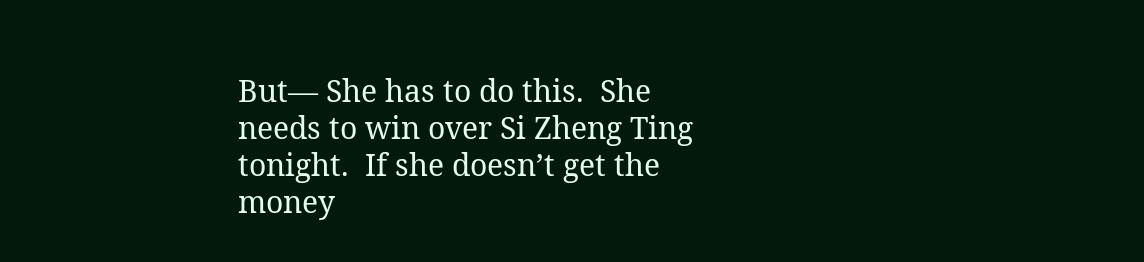But— She has to do this.  She needs to win over Si Zheng Ting tonight.  If she doesn’t get the money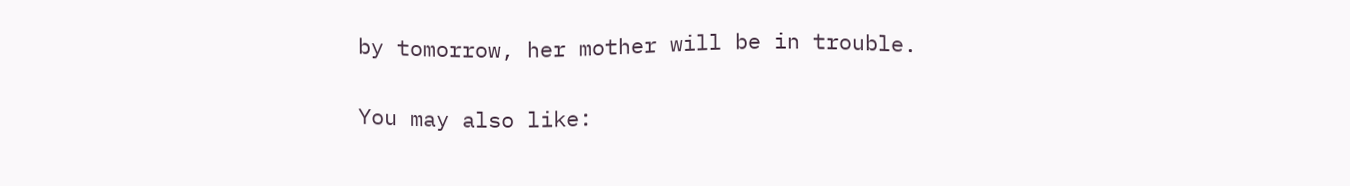by tomorrow, her mother will be in trouble.

You may also like: